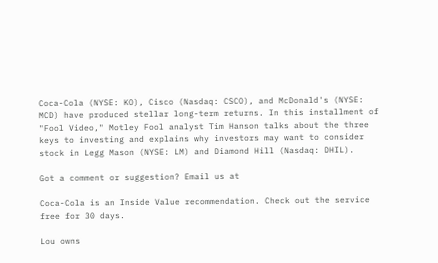Coca-Cola (NYSE: KO), Cisco (Nasdaq: CSCO), and McDonald's (NYSE: MCD) have produced stellar long-term returns. In this installment of "Fool Video," Motley Fool analyst Tim Hanson talks about the three keys to investing and explains why investors may want to consider stock in Legg Mason (NYSE: LM) and Diamond Hill (Nasdaq: DHIL).

Got a comment or suggestion? Email us at

Coca-Cola is an Inside Value recommendation. Check out the service free for 30 days.

Lou owns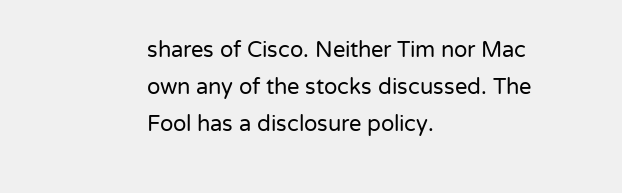shares of Cisco. Neither Tim nor Mac own any of the stocks discussed. The Fool has a disclosure policy.